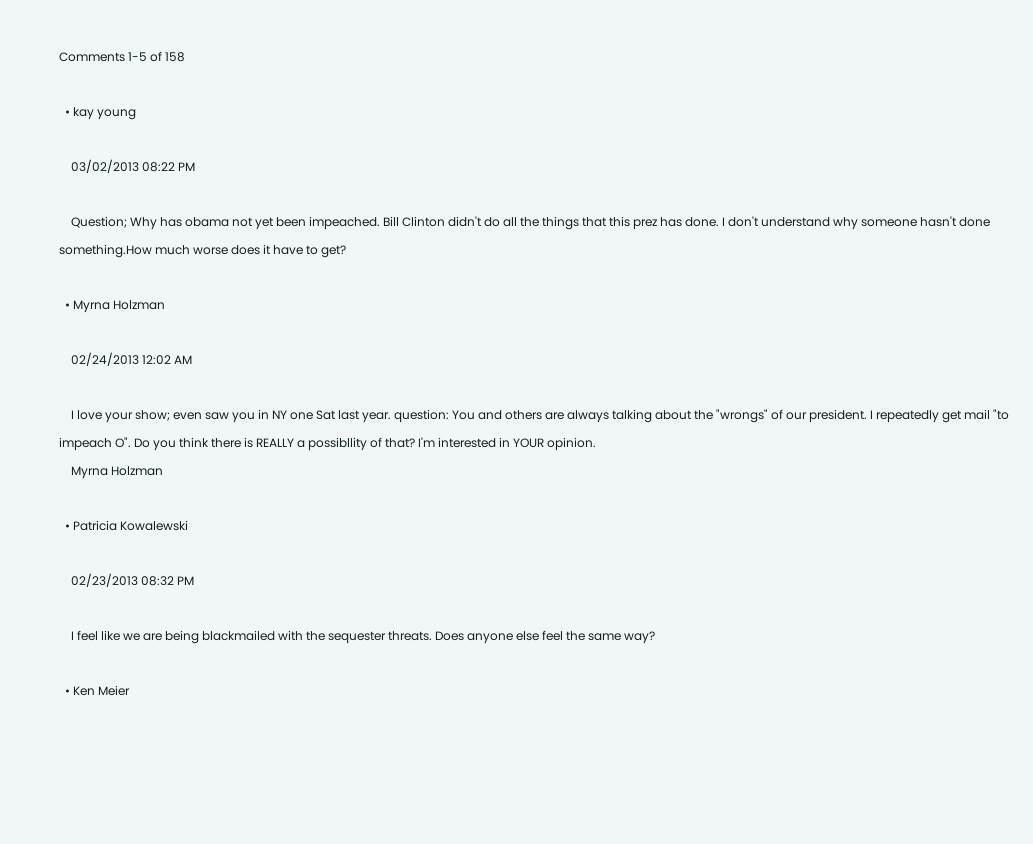Comments 1-5 of 158

  • kay young

    03/02/2013 08:22 PM

    Question; Why has obama not yet been impeached. Bill Clinton didn't do all the things that this prez has done. I don't understand why someone hasn't done something.How much worse does it have to get?

  • Myrna Holzman

    02/24/2013 12:02 AM

    I love your show; even saw you in NY one Sat last year. question: You and others are always talking about the "wrongs" of our president. I repeatedly get mail "to impeach O". Do you think there is REALLY a possibllity of that? I'm interested in YOUR opinion.
    Myrna Holzman

  • Patricia Kowalewski

    02/23/2013 08:32 PM

    I feel like we are being blackmailed with the sequester threats. Does anyone else feel the same way?

  • Ken Meier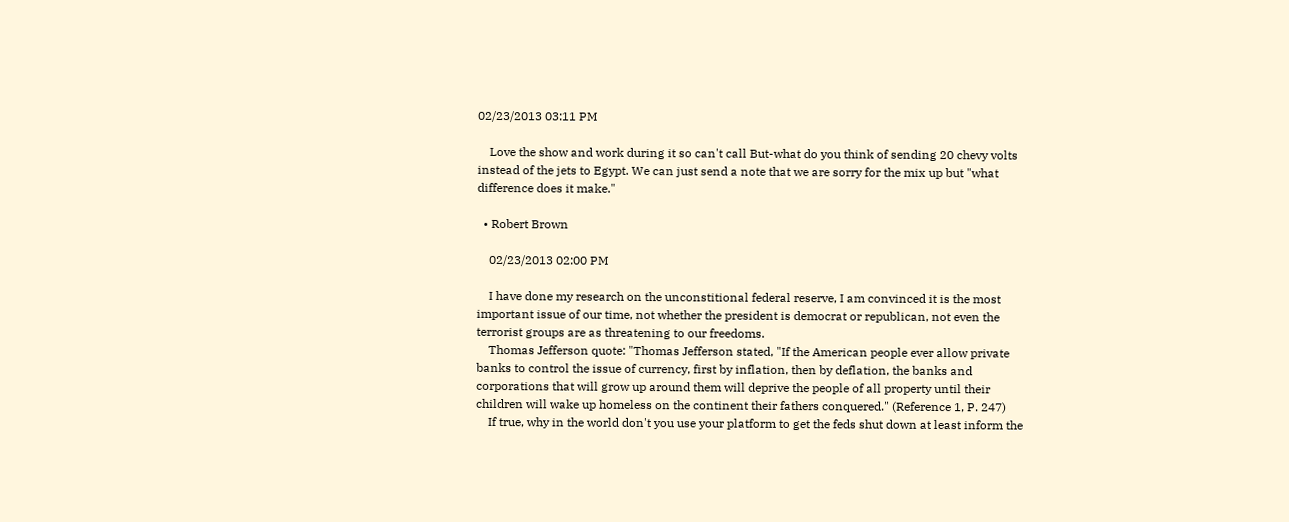02/23/2013 03:11 PM

    Love the show and work during it so can't call But-what do you think of sending 20 chevy volts instead of the jets to Egypt. We can just send a note that we are sorry for the mix up but "what difference does it make."

  • Robert Brown

    02/23/2013 02:00 PM

    I have done my research on the unconstitional federal reserve, I am convinced it is the most important issue of our time, not whether the president is democrat or republican, not even the terrorist groups are as threatening to our freedoms.
    Thomas Jefferson quote: "Thomas Jefferson stated, "If the American people ever allow private banks to control the issue of currency, first by inflation, then by deflation, the banks and corporations that will grow up around them will deprive the people of all property until their children will wake up homeless on the continent their fathers conquered." (Reference 1, P. 247)
    If true, why in the world don't you use your platform to get the feds shut down at least inform the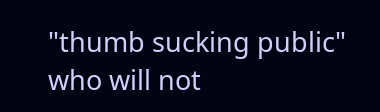"thumb sucking public" who will not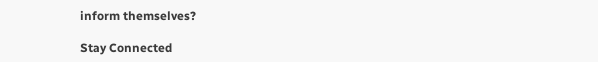inform themselves?

Stay Connected